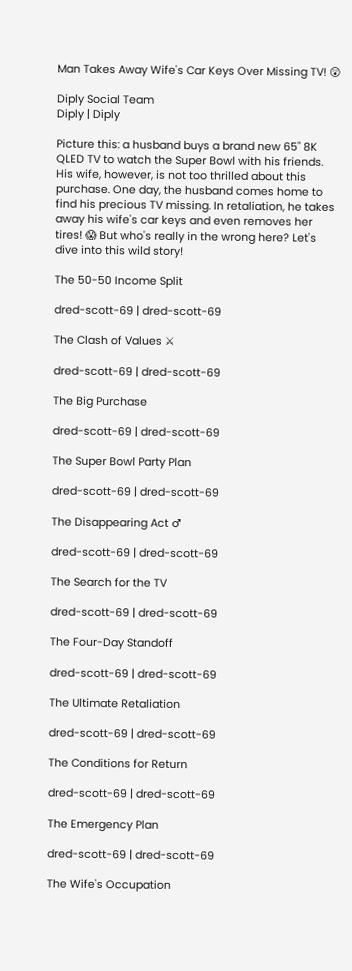Man Takes Away Wife's Car Keys Over Missing TV! 😲

Diply Social Team
Diply | Diply

Picture this: a husband buys a brand new 65" 8K QLED TV to watch the Super Bowl with his friends. His wife, however, is not too thrilled about this purchase. One day, the husband comes home to find his precious TV missing. In retaliation, he takes away his wife's car keys and even removes her tires! 😱 But who's really in the wrong here? Let's dive into this wild story!

The 50-50 Income Split

dred-scott-69 | dred-scott-69

The Clash of Values ⚔

dred-scott-69 | dred-scott-69

The Big Purchase

dred-scott-69 | dred-scott-69

The Super Bowl Party Plan

dred-scott-69 | dred-scott-69

The Disappearing Act ♂

dred-scott-69 | dred-scott-69

The Search for the TV

dred-scott-69 | dred-scott-69

The Four-Day Standoff

dred-scott-69 | dred-scott-69

The Ultimate Retaliation

dred-scott-69 | dred-scott-69

The Conditions for Return

dred-scott-69 | dred-scott-69

The Emergency Plan

dred-scott-69 | dred-scott-69

The Wife's Occupation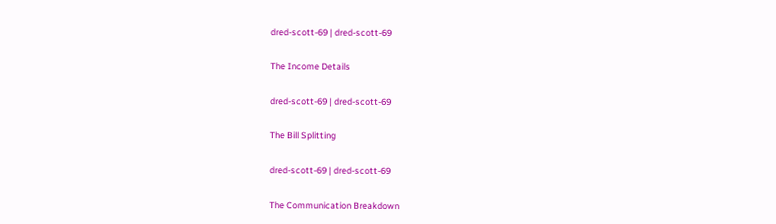dred-scott-69 | dred-scott-69

The Income Details

dred-scott-69 | dred-scott-69

The Bill Splitting

dred-scott-69 | dred-scott-69

The Communication Breakdown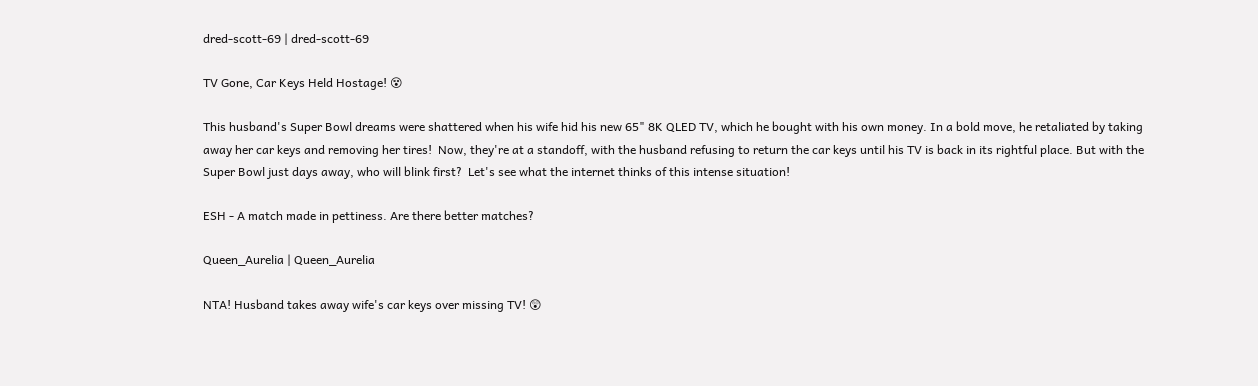dred-scott-69 | dred-scott-69

TV Gone, Car Keys Held Hostage! 😵

This husband's Super Bowl dreams were shattered when his wife hid his new 65" 8K QLED TV, which he bought with his own money. In a bold move, he retaliated by taking away her car keys and removing her tires!  Now, they're at a standoff, with the husband refusing to return the car keys until his TV is back in its rightful place. But with the Super Bowl just days away, who will blink first?  Let's see what the internet thinks of this intense situation!

ESH - A match made in pettiness. Are there better matches?

Queen_Aurelia | Queen_Aurelia

NTA! Husband takes away wife's car keys over missing TV! 😲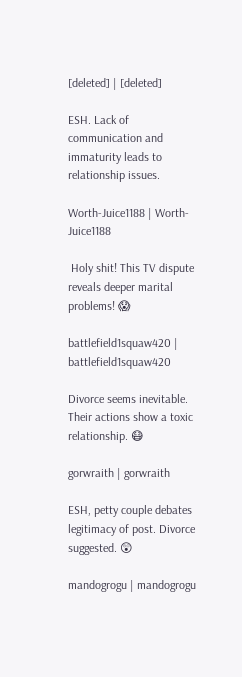[deleted] | [deleted]

ESH. Lack of communication and immaturity leads to relationship issues.

Worth-Juice1188 | Worth-Juice1188

 Holy shit! This TV dispute reveals deeper marital problems! 😱

battlefield1squaw420 | battlefield1squaw420

Divorce seems inevitable. Their actions show a toxic relationship. 😷

gorwraith | gorwraith

ESH, petty couple debates legitimacy of post. Divorce suggested. 😲

mandogrogu | mandogrogu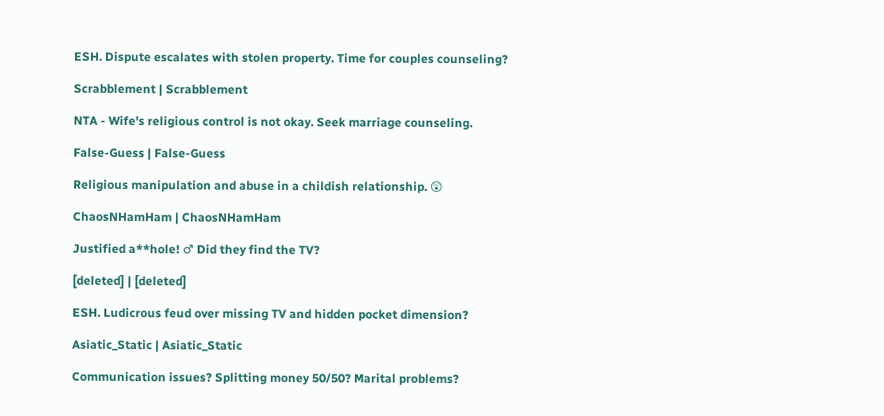ESH. Dispute escalates with stolen property. Time for couples counseling?

Scrabblement | Scrabblement

NTA - Wife's religious control is not okay. Seek marriage counseling.

False-Guess | False-Guess

Religious manipulation and abuse in a childish relationship. 😲

ChaosNHamHam | ChaosNHamHam

Justified a**hole! ♂ Did they find the TV?

[deleted] | [deleted]

ESH. Ludicrous feud over missing TV and hidden pocket dimension?

Asiatic_Static | Asiatic_Static

Communication issues? Splitting money 50/50? Marital problems?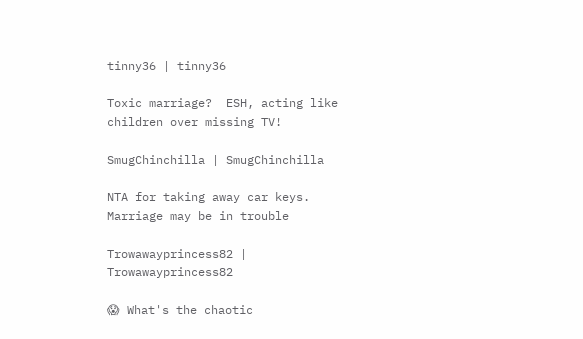tinny36 | tinny36

Toxic marriage?  ESH, acting like children over missing TV!

SmugChinchilla | SmugChinchilla

NTA for taking away car keys. Marriage may be in trouble

Trowawayprincess82 | Trowawayprincess82

😱 What's the chaotic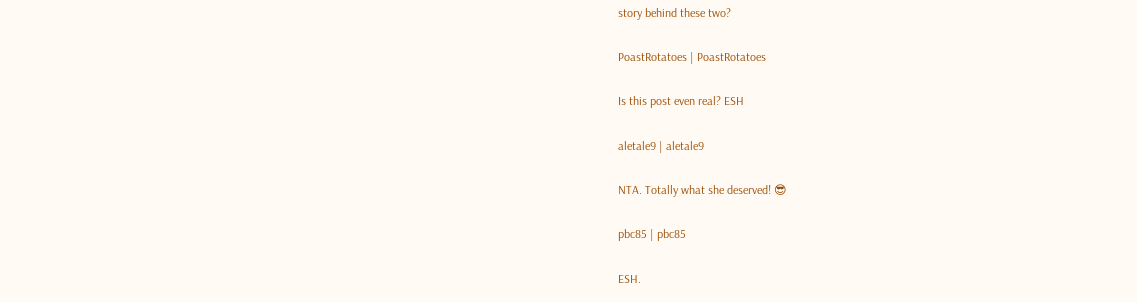story behind these two?

PoastRotatoes | PoastRotatoes

Is this post even real? ESH

aletale9 | aletale9

NTA. Totally what she deserved! 😎

pbc85 | pbc85

ESH.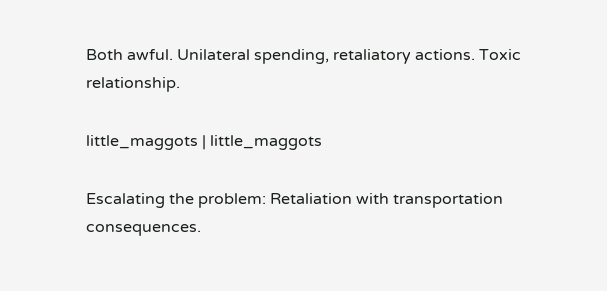Both awful. Unilateral spending, retaliatory actions. Toxic relationship.

little_maggots | little_maggots

Escalating the problem: Retaliation with transportation consequences.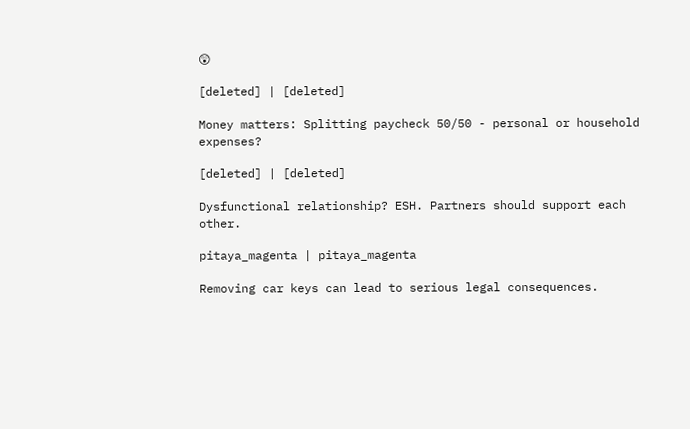😲

[deleted] | [deleted]

Money matters: Splitting paycheck 50/50 - personal or household expenses?

[deleted] | [deleted]

Dysfunctional relationship? ESH. Partners should support each other.

pitaya_magenta | pitaya_magenta

Removing car keys can lead to serious legal consequences.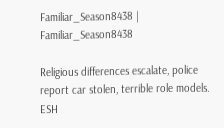Familiar_Season8438 | Familiar_Season8438

Religious differences escalate, police report car stolen, terrible role models. ESH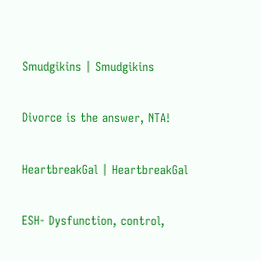Smudgikins | Smudgikins

Divorce is the answer, NTA!

HeartbreakGal | HeartbreakGal

ESH- Dysfunction, control,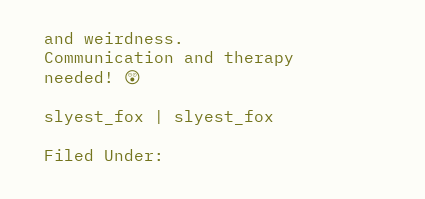and weirdness. Communication and therapy needed! 😲

slyest_fox | slyest_fox

Filed Under: